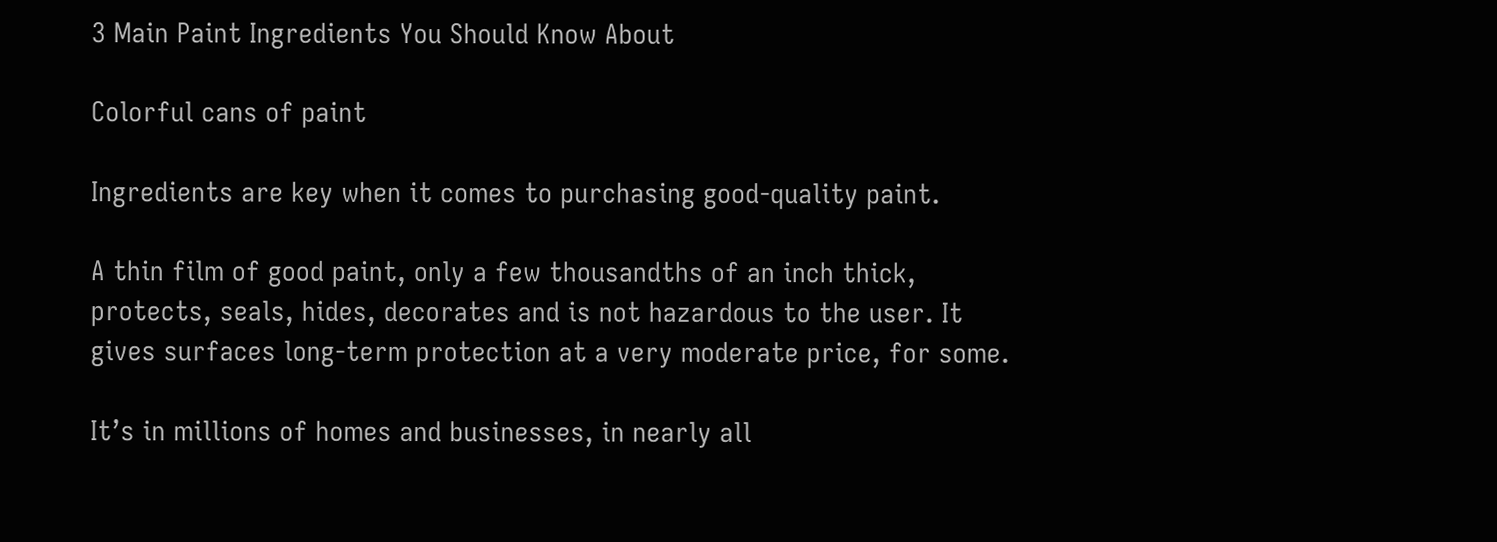3 Main Paint Ingredients You Should Know About

Colorful cans of paint

Ingredients are key when it comes to purchasing good-quality paint.

A thin film of good paint, only a few thousandths of an inch thick, protects, seals, hides, decorates and is not hazardous to the user. It gives surfaces long-term protection at a very moderate price, for some.

It’s in millions of homes and businesses, in nearly all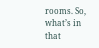rooms. So, what’s in that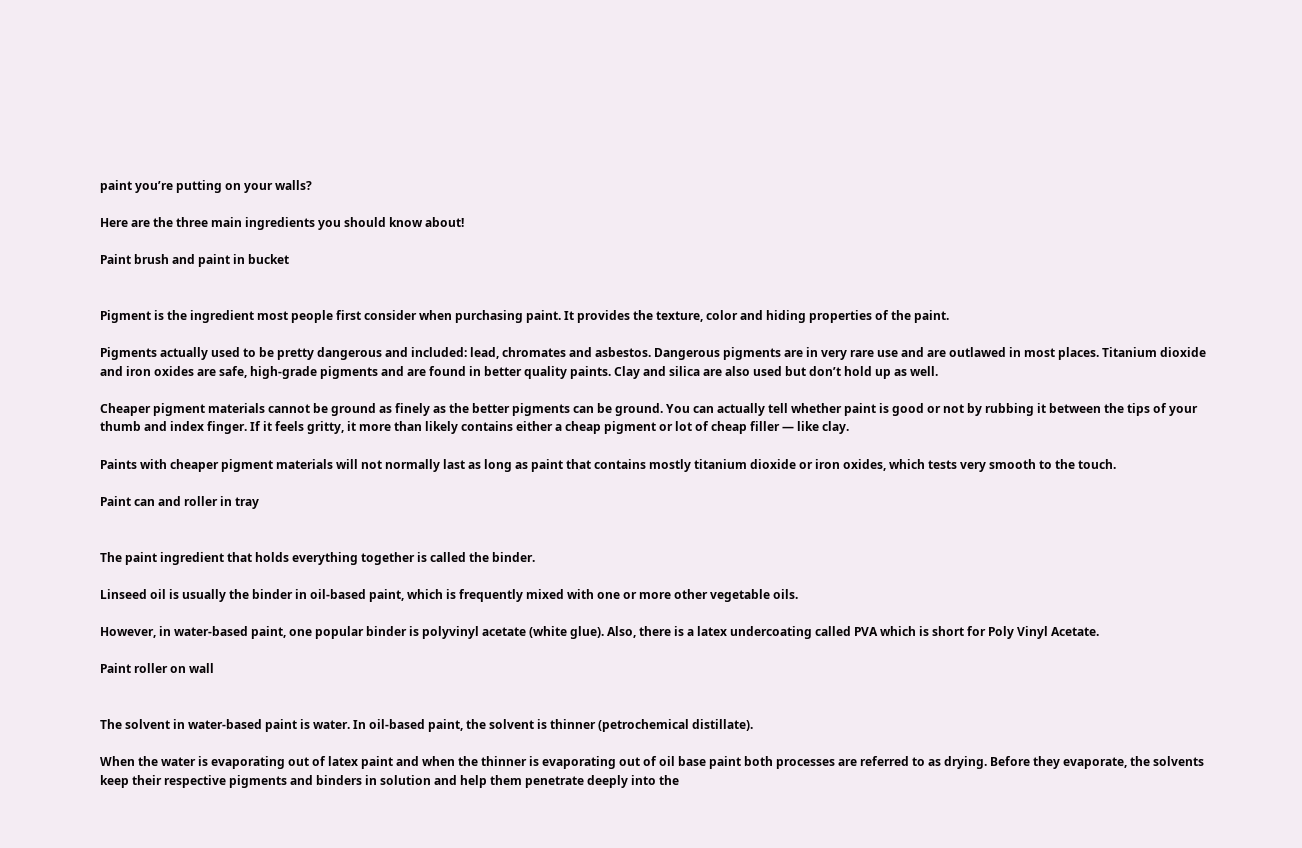paint you’re putting on your walls?

Here are the three main ingredients you should know about!

Paint brush and paint in bucket


Pigment is the ingredient most people first consider when purchasing paint. It provides the texture, color and hiding properties of the paint.

Pigments actually used to be pretty dangerous and included: lead, chromates and asbestos. Dangerous pigments are in very rare use and are outlawed in most places. Titanium dioxide and iron oxides are safe, high-grade pigments and are found in better quality paints. Clay and silica are also used but don’t hold up as well.

Cheaper pigment materials cannot be ground as finely as the better pigments can be ground. You can actually tell whether paint is good or not by rubbing it between the tips of your thumb and index finger. If it feels gritty, it more than likely contains either a cheap pigment or lot of cheap filler — like clay.

Paints with cheaper pigment materials will not normally last as long as paint that contains mostly titanium dioxide or iron oxides, which tests very smooth to the touch.

Paint can and roller in tray


The paint ingredient that holds everything together is called the binder.

Linseed oil is usually the binder in oil-based paint, which is frequently mixed with one or more other vegetable oils.

However, in water-based paint, one popular binder is polyvinyl acetate (white glue). Also, there is a latex undercoating called PVA which is short for Poly Vinyl Acetate.

Paint roller on wall


The solvent in water-based paint is water. In oil-based paint, the solvent is thinner (petrochemical distillate).

When the water is evaporating out of latex paint and when the thinner is evaporating out of oil base paint both processes are referred to as drying. Before they evaporate, the solvents keep their respective pigments and binders in solution and help them penetrate deeply into the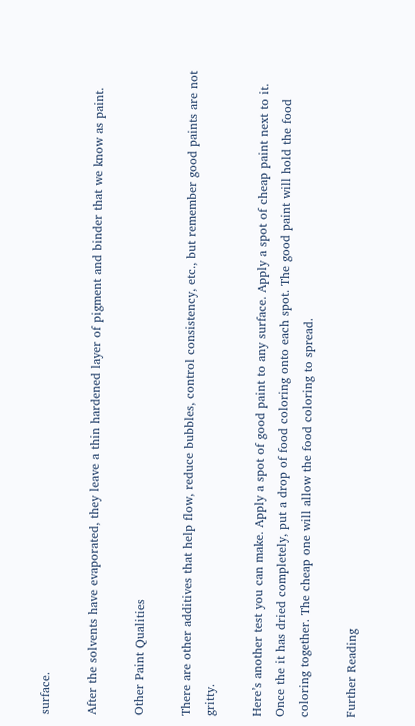surface.

After the solvents have evaporated, they leave a thin hardened layer of pigment and binder that we know as paint.

Other Paint Qualities

There are other additives that help flow, reduce bubbles, control consistency, etc., but remember good paints are not gritty.

Here’s another test you can make. Apply a spot of good paint to any surface. Apply a spot of cheap paint next to it. Once the it has dried completely, put a drop of food coloring onto each spot. The good paint will hold the food coloring together. The cheap one will allow the food coloring to spread.

Further Reading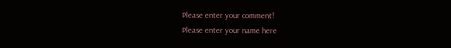Please enter your comment!
Please enter your name here